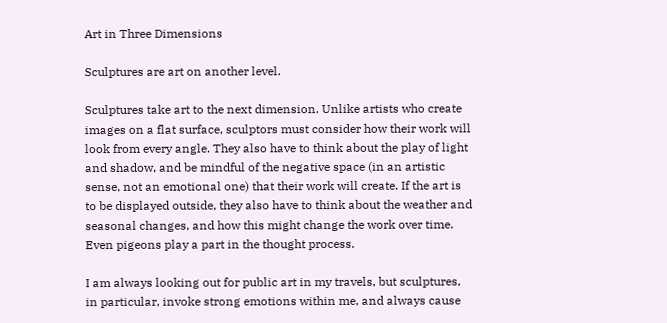Art in Three Dimensions

Sculptures are art on another level.

Sculptures take art to the next dimension. Unlike artists who create images on a flat surface, sculptors must consider how their work will look from every angle. They also have to think about the play of light and shadow, and be mindful of the negative space (in an artistic sense, not an emotional one) that their work will create. If the art is to be displayed outside, they also have to think about the weather and seasonal changes, and how this might change the work over time. Even pigeons play a part in the thought process.

I am always looking out for public art in my travels, but sculptures, in particular, invoke strong emotions within me, and always cause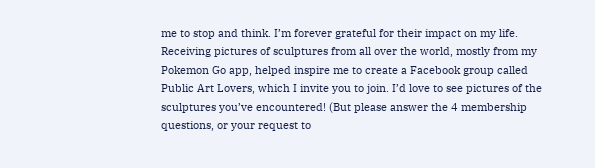me to stop and think. I’m forever grateful for their impact on my life. Receiving pictures of sculptures from all over the world, mostly from my Pokemon Go app, helped inspire me to create a Facebook group called Public Art Lovers, which I invite you to join. I’d love to see pictures of the sculptures you’ve encountered! (But please answer the 4 membership questions, or your request to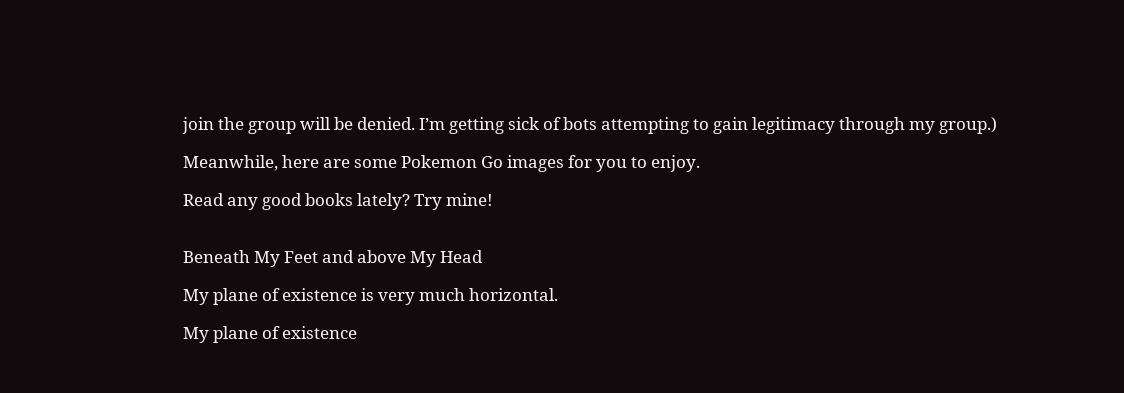join the group will be denied. I’m getting sick of bots attempting to gain legitimacy through my group.)

Meanwhile, here are some Pokemon Go images for you to enjoy.

Read any good books lately? Try mine!


Beneath My Feet and above My Head

My plane of existence is very much horizontal.

My plane of existence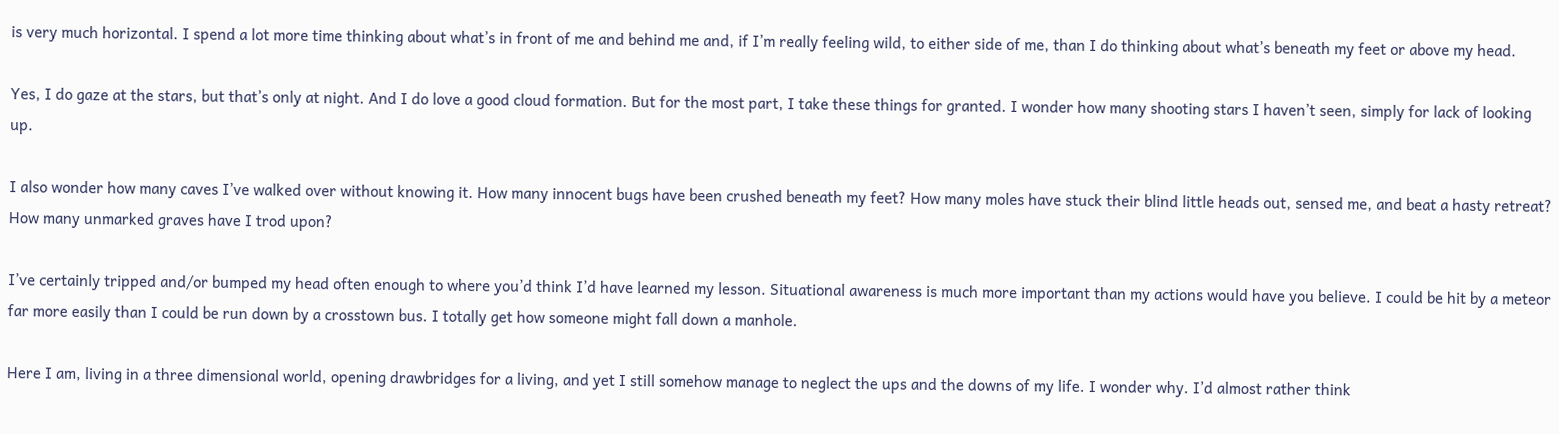is very much horizontal. I spend a lot more time thinking about what’s in front of me and behind me and, if I’m really feeling wild, to either side of me, than I do thinking about what’s beneath my feet or above my head.

Yes, I do gaze at the stars, but that’s only at night. And I do love a good cloud formation. But for the most part, I take these things for granted. I wonder how many shooting stars I haven’t seen, simply for lack of looking up.

I also wonder how many caves I’ve walked over without knowing it. How many innocent bugs have been crushed beneath my feet? How many moles have stuck their blind little heads out, sensed me, and beat a hasty retreat? How many unmarked graves have I trod upon?

I’ve certainly tripped and/or bumped my head often enough to where you’d think I’d have learned my lesson. Situational awareness is much more important than my actions would have you believe. I could be hit by a meteor far more easily than I could be run down by a crosstown bus. I totally get how someone might fall down a manhole.

Here I am, living in a three dimensional world, opening drawbridges for a living, and yet I still somehow manage to neglect the ups and the downs of my life. I wonder why. I’d almost rather think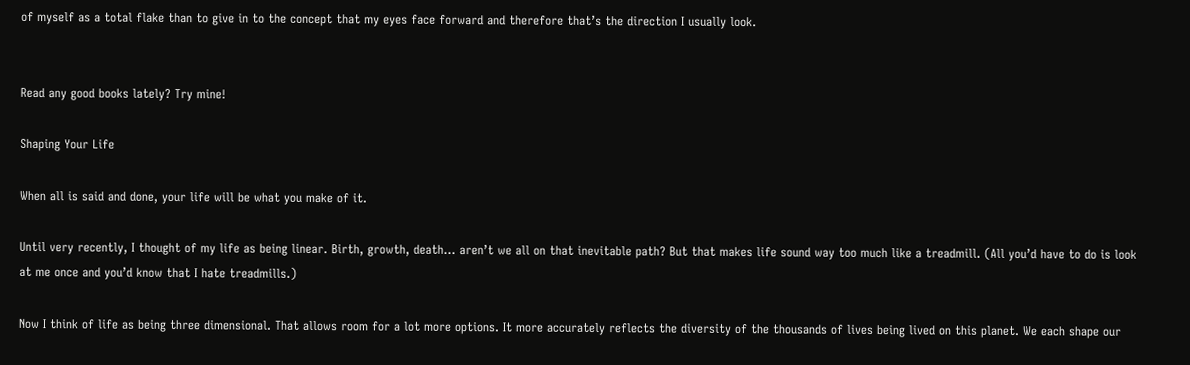of myself as a total flake than to give in to the concept that my eyes face forward and therefore that’s the direction I usually look.


Read any good books lately? Try mine!

Shaping Your Life

When all is said and done, your life will be what you make of it.

Until very recently, I thought of my life as being linear. Birth, growth, death… aren’t we all on that inevitable path? But that makes life sound way too much like a treadmill. (All you’d have to do is look at me once and you’d know that I hate treadmills.)

Now I think of life as being three dimensional. That allows room for a lot more options. It more accurately reflects the diversity of the thousands of lives being lived on this planet. We each shape our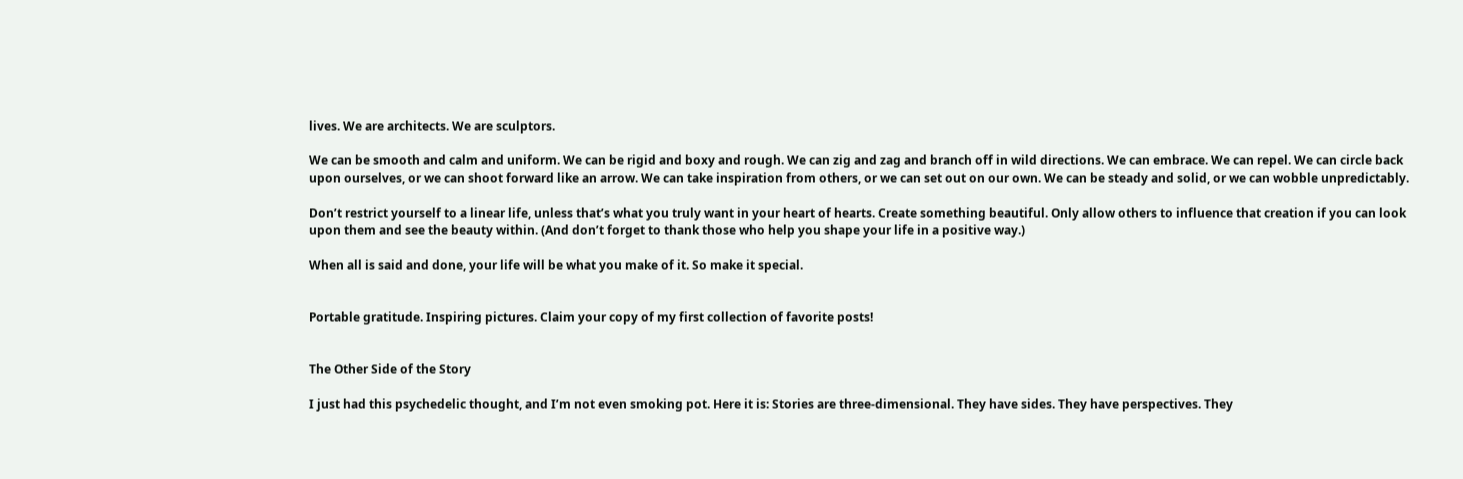lives. We are architects. We are sculptors.

We can be smooth and calm and uniform. We can be rigid and boxy and rough. We can zig and zag and branch off in wild directions. We can embrace. We can repel. We can circle back upon ourselves, or we can shoot forward like an arrow. We can take inspiration from others, or we can set out on our own. We can be steady and solid, or we can wobble unpredictably.

Don’t restrict yourself to a linear life, unless that’s what you truly want in your heart of hearts. Create something beautiful. Only allow others to influence that creation if you can look upon them and see the beauty within. (And don’t forget to thank those who help you shape your life in a positive way.)

When all is said and done, your life will be what you make of it. So make it special.


Portable gratitude. Inspiring pictures. Claim your copy of my first collection of favorite posts!


The Other Side of the Story

I just had this psychedelic thought, and I’m not even smoking pot. Here it is: Stories are three-dimensional. They have sides. They have perspectives. They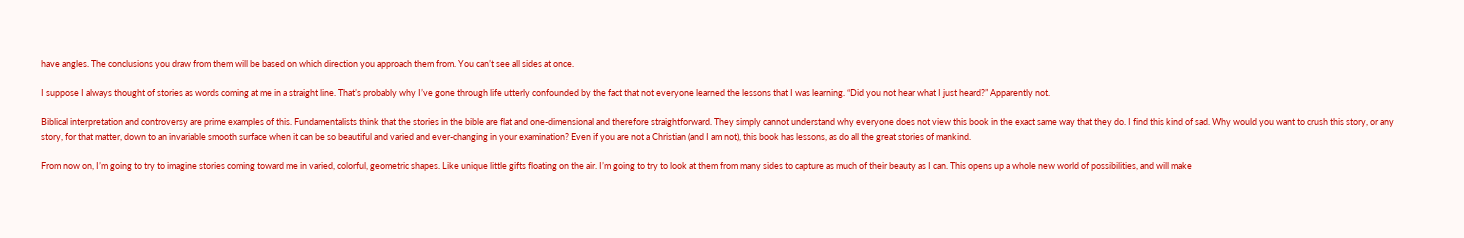have angles. The conclusions you draw from them will be based on which direction you approach them from. You can’t see all sides at once.

I suppose I always thought of stories as words coming at me in a straight line. That’s probably why I’ve gone through life utterly confounded by the fact that not everyone learned the lessons that I was learning. “Did you not hear what I just heard?” Apparently not.

Biblical interpretation and controversy are prime examples of this. Fundamentalists think that the stories in the bible are flat and one-dimensional and therefore straightforward. They simply cannot understand why everyone does not view this book in the exact same way that they do. I find this kind of sad. Why would you want to crush this story, or any story, for that matter, down to an invariable smooth surface when it can be so beautiful and varied and ever-changing in your examination? Even if you are not a Christian (and I am not), this book has lessons, as do all the great stories of mankind.

From now on, I’m going to try to imagine stories coming toward me in varied, colorful, geometric shapes. Like unique little gifts floating on the air. I’m going to try to look at them from many sides to capture as much of their beauty as I can. This opens up a whole new world of possibilities, and will make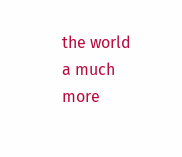the world a much more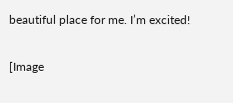beautiful place for me. I’m excited!

[Image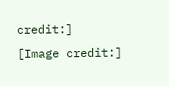credit:]
[Image credit:]